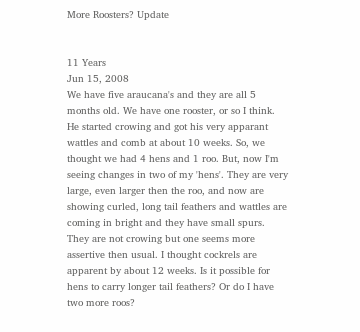More Roosters? Update


11 Years
Jun 15, 2008
We have five araucana's and they are all 5 months old. We have one rooster, or so I think. He started crowing and got his very apparant wattles and comb at about 10 weeks. So, we thought we had 4 hens and 1 roo. But, now I'm seeing changes in two of my 'hens'. They are very large, even larger then the roo, and now are showing curled, long tail feathers and wattles are coming in bright and they have small spurs. They are not crowing but one seems more assertive then usual. I thought cockrels are apparent by about 12 weeks. Is it possible for hens to carry longer tail feathers? Or do I have two more roos?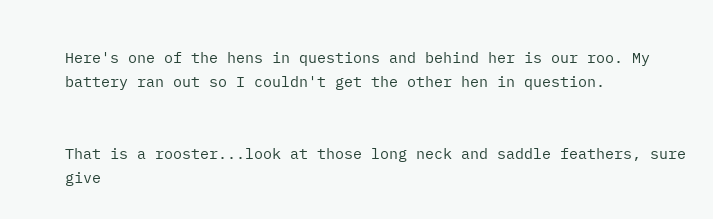Here's one of the hens in questions and behind her is our roo. My battery ran out so I couldn't get the other hen in question.


That is a rooster...look at those long neck and saddle feathers, sure give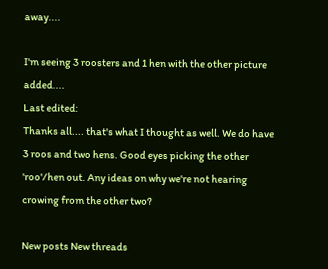away....

I'm seeing 3 roosters and 1 hen with the other picture added....
Last edited:
Thanks all.... that's what I thought as well. We do have 3 roos and two hens. Good eyes picking the other 'roo'/hen out. Any ideas on why we're not hearing crowing from the other two?

New posts New threads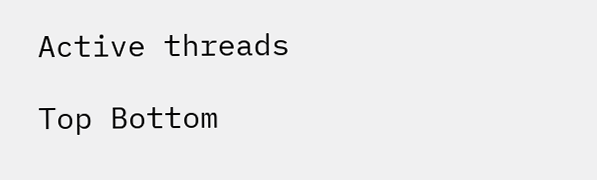Active threads

Top Bottom